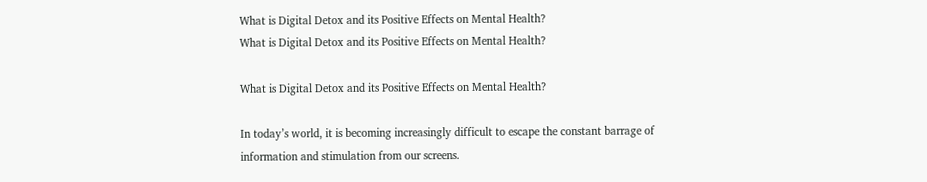What is Digital Detox and its Positive Effects on Mental Health?
What is Digital Detox and its Positive Effects on Mental Health?

What is Digital Detox and its Positive Effects on Mental Health?

In today’s world, it is becoming increasingly difficult to escape the constant barrage of information and stimulation from our screens.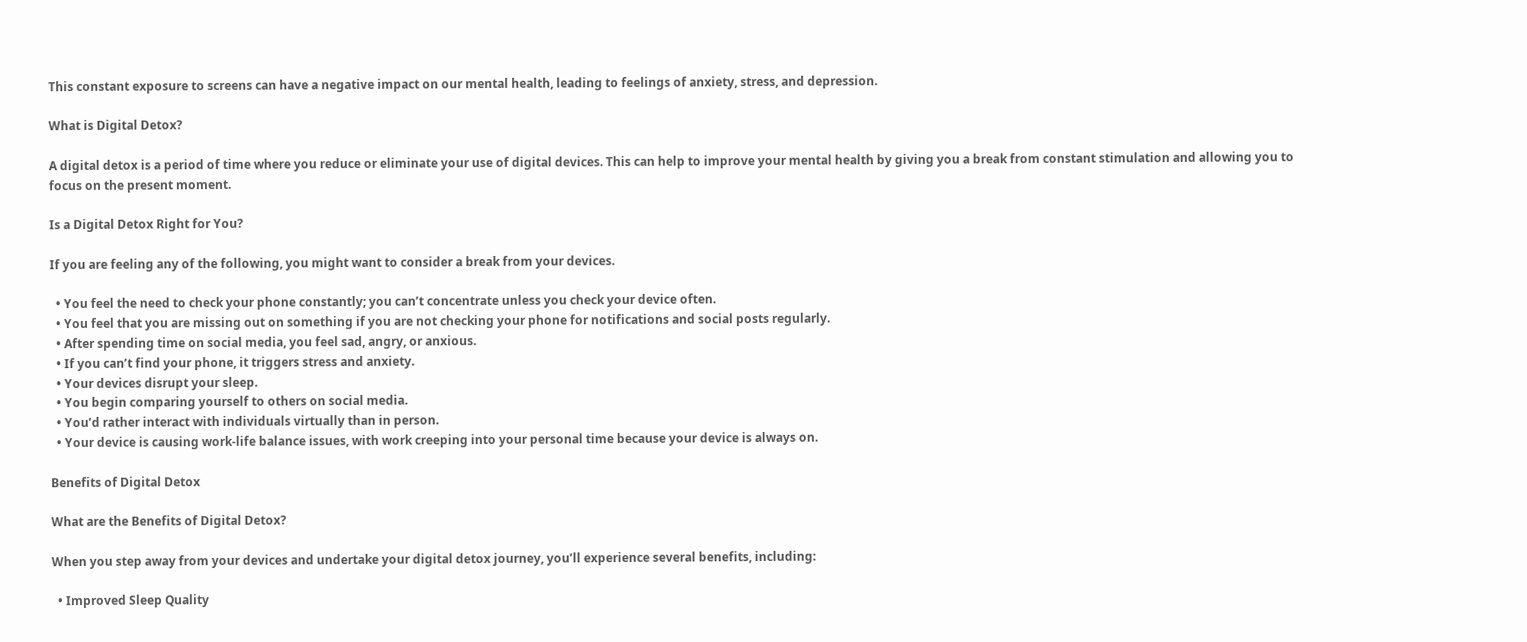This constant exposure to screens can have a negative impact on our mental health, leading to feelings of anxiety, stress, and depression.

What is Digital Detox?

A digital detox is a period of time where you reduce or eliminate your use of digital devices. This can help to improve your mental health by giving you a break from constant stimulation and allowing you to focus on the present moment.

Is a Digital Detox Right for You?

If you are feeling any of the following, you might want to consider a break from your devices.

  • You feel the need to check your phone constantly; you can’t concentrate unless you check your device often.
  • You feel that you are missing out on something if you are not checking your phone for notifications and social posts regularly.
  • After spending time on social media, you feel sad, angry, or anxious.
  • If you can’t find your phone, it triggers stress and anxiety.
  • Your devices disrupt your sleep.
  • You begin comparing yourself to others on social media.
  • You’d rather interact with individuals virtually than in person.
  • Your device is causing work-life balance issues, with work creeping into your personal time because your device is always on.

Benefits of Digital Detox

What are the Benefits of Digital Detox?

When you step away from your devices and undertake your digital detox journey, you’ll experience several benefits, including:

  • Improved Sleep Quality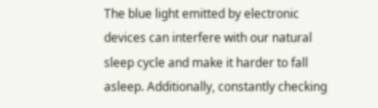The blue light emitted by electronic devices can interfere with our natural sleep cycle and make it harder to fall asleep. Additionally, constantly checking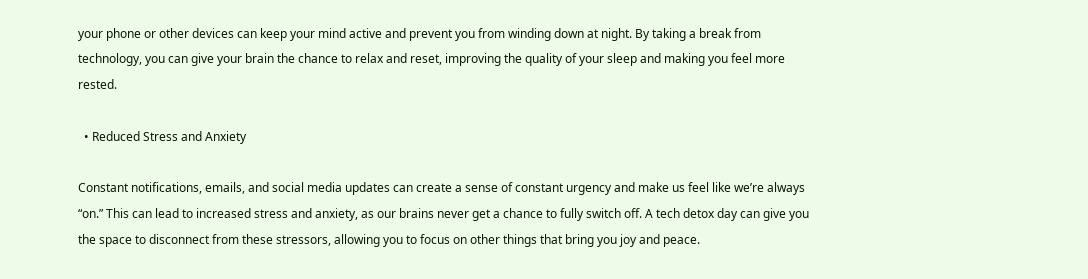your phone or other devices can keep your mind active and prevent you from winding down at night. By taking a break from technology, you can give your brain the chance to relax and reset, improving the quality of your sleep and making you feel more rested.

  • Reduced Stress and Anxiety

Constant notifications, emails, and social media updates can create a sense of constant urgency and make us feel like we’re always “on.” This can lead to increased stress and anxiety, as our brains never get a chance to fully switch off. A tech detox day can give you the space to disconnect from these stressors, allowing you to focus on other things that bring you joy and peace.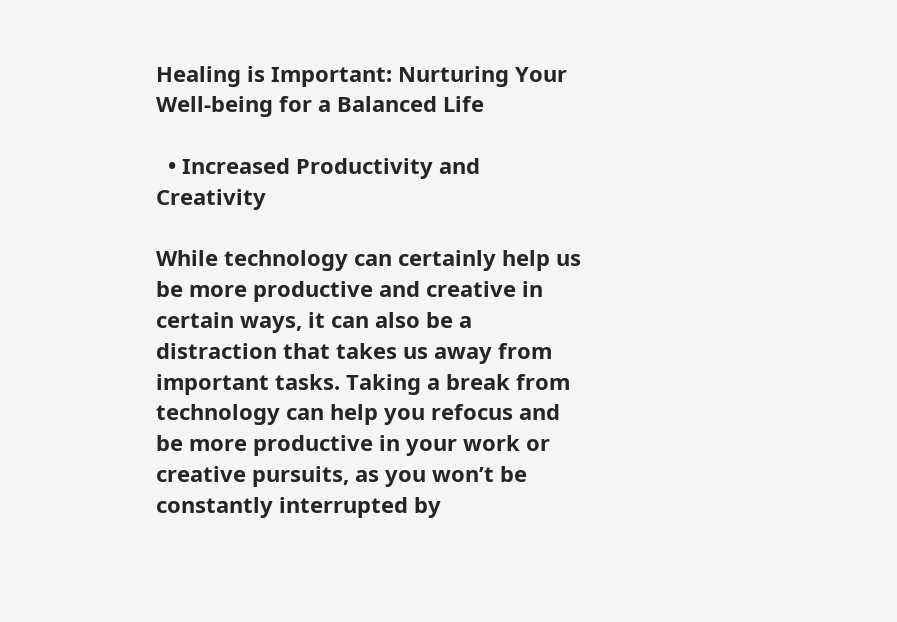Healing is Important: Nurturing Your Well-being for a Balanced Life

  • Increased Productivity and Creativity

While technology can certainly help us be more productive and creative in certain ways, it can also be a distraction that takes us away from important tasks. Taking a break from technology can help you refocus and be more productive in your work or creative pursuits, as you won’t be constantly interrupted by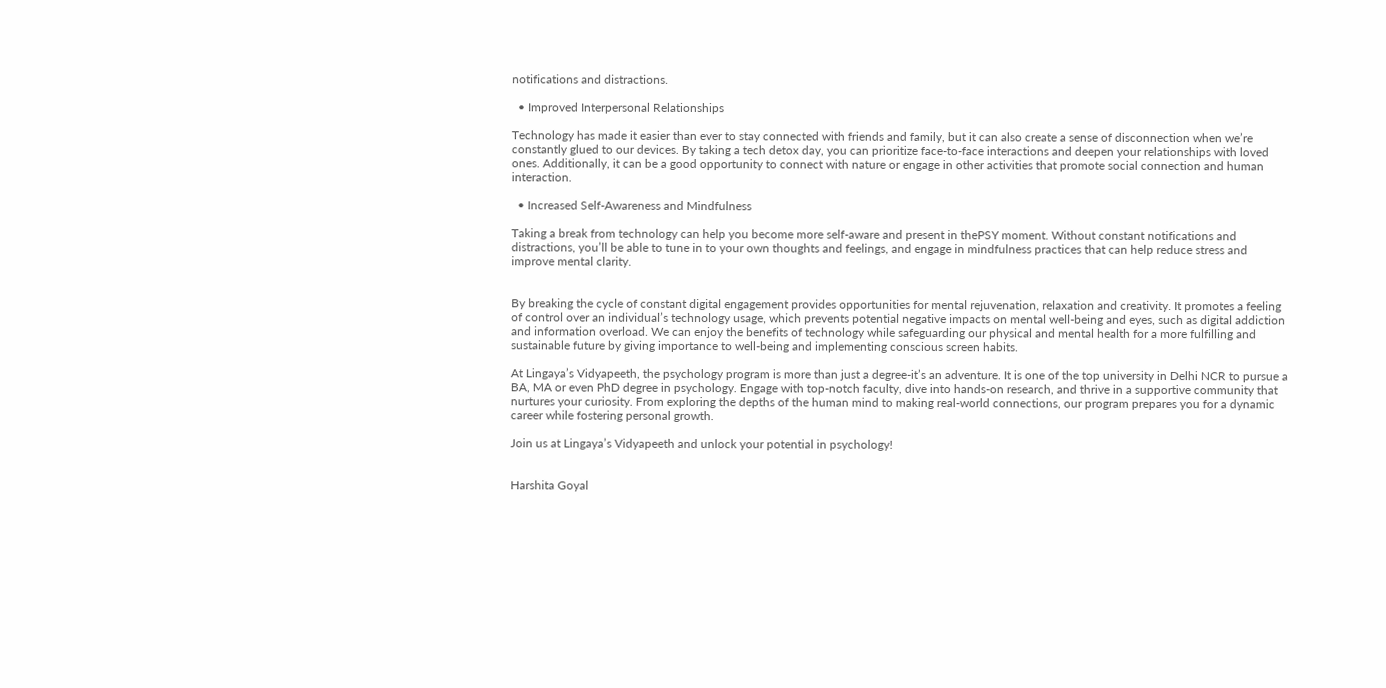notifications and distractions.

  • Improved Interpersonal Relationships

Technology has made it easier than ever to stay connected with friends and family, but it can also create a sense of disconnection when we’re constantly glued to our devices. By taking a tech detox day, you can prioritize face-to-face interactions and deepen your relationships with loved ones. Additionally, it can be a good opportunity to connect with nature or engage in other activities that promote social connection and human interaction.

  • Increased Self-Awareness and Mindfulness

Taking a break from technology can help you become more self-aware and present in thePSY moment. Without constant notifications and distractions, you’ll be able to tune in to your own thoughts and feelings, and engage in mindfulness practices that can help reduce stress and improve mental clarity.


By breaking the cycle of constant digital engagement provides opportunities for mental rejuvenation, relaxation and creativity. It promotes a feeling of control over an individual’s technology usage, which prevents potential negative impacts on mental well-being and eyes, such as digital addiction and information overload. We can enjoy the benefits of technology while safeguarding our physical and mental health for a more fulfilling and sustainable future by giving importance to well-being and implementing conscious screen habits.

At Lingaya’s Vidyapeeth, the psychology program is more than just a degree-it’s an adventure. It is one of the top university in Delhi NCR to pursue a BA, MA or even PhD degree in psychology. Engage with top-notch faculty, dive into hands-on research, and thrive in a supportive community that nurtures your curiosity. From exploring the depths of the human mind to making real-world connections, our program prepares you for a dynamic career while fostering personal growth.

Join us at Lingaya’s Vidyapeeth and unlock your potential in psychology!


Harshita Goyal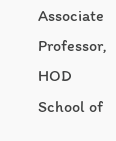Associate Professor, HOD
School of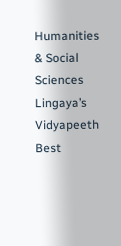Humanities & Social Sciences
Lingaya’s Vidyapeeth
Best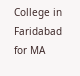College in Faridabad for MA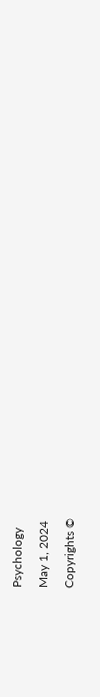Psychology

May 1, 2024

Copyrights ©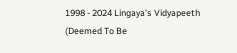1998 - 2024 Lingaya's Vidyapeeth (Deemed To Be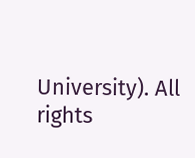University). All rights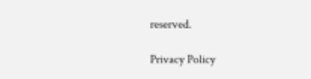reserved.

Privacy Policy